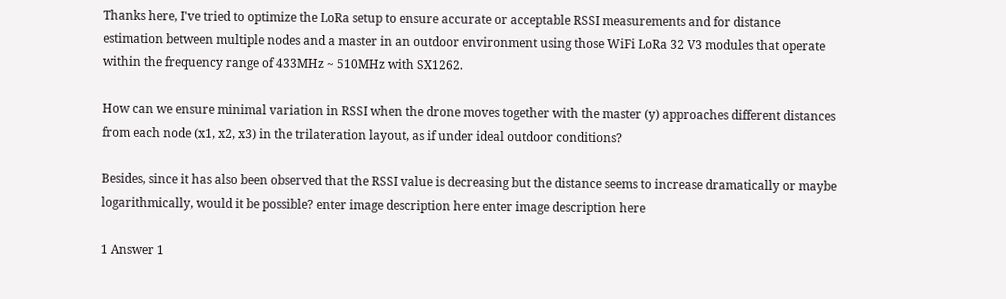Thanks here, I've tried to optimize the LoRa setup to ensure accurate or acceptable RSSI measurements and for distance estimation between multiple nodes and a master in an outdoor environment using those WiFi LoRa 32 V3 modules that operate within the frequency range of 433MHz ~ 510MHz with SX1262.

How can we ensure minimal variation in RSSI when the drone moves together with the master (y) approaches different distances from each node (x1, x2, x3) in the trilateration layout, as if under ideal outdoor conditions?

Besides, since it has also been observed that the RSSI value is decreasing but the distance seems to increase dramatically or maybe logarithmically, would it be possible? enter image description here enter image description here

1 Answer 1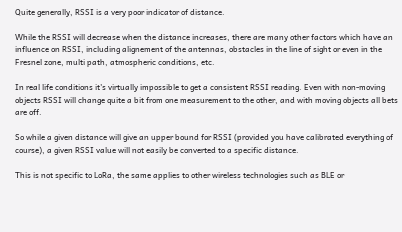Quite generally, RSSI is a very poor indicator of distance.

While the RSSI will decrease when the distance increases, there are many other factors which have an influence on RSSI, including alignement of the antennas, obstacles in the line of sight or even in the Fresnel zone, multi path, atmospheric conditions, etc.

In real life conditions it's virtually impossible to get a consistent RSSI reading. Even with non-moving objects RSSI will change quite a bit from one measurement to the other, and with moving objects all bets are off.

So while a given distance will give an upper bound for RSSI (provided you have calibrated everything of course), a given RSSI value will not easily be converted to a specific distance.

This is not specific to LoRa, the same applies to other wireless technologies such as BLE or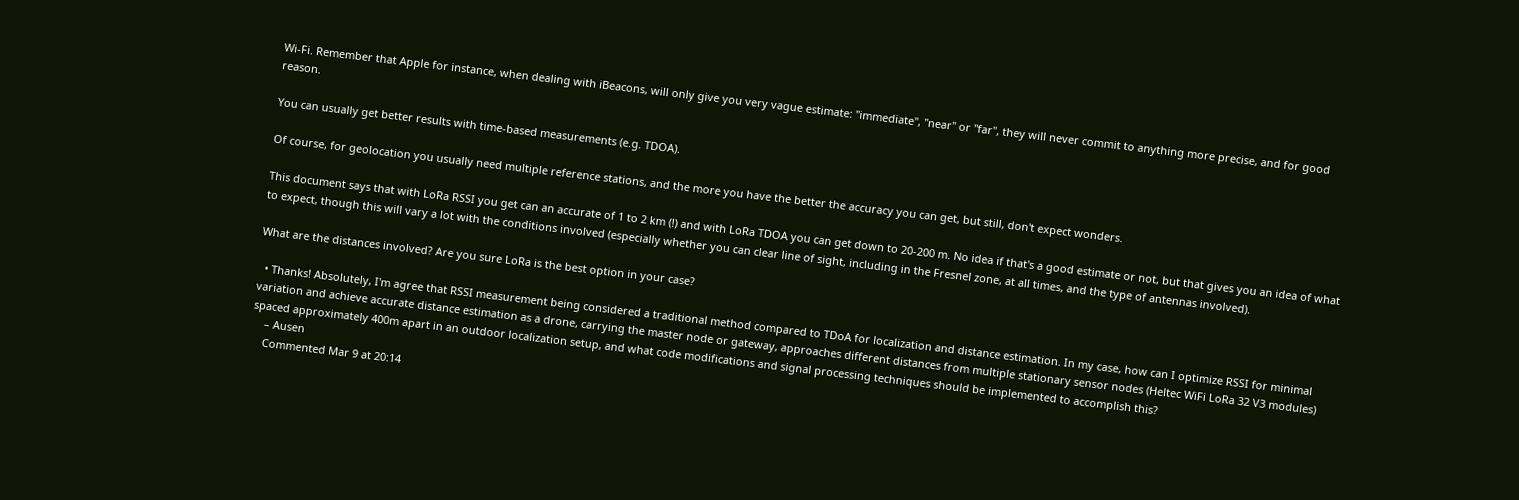Wi-Fi. Remember that Apple for instance, when dealing with iBeacons, will only give you very vague estimate: "immediate", "near" or "far", they will never commit to anything more precise, and for good reason.

You can usually get better results with time-based measurements (e.g. TDOA).

Of course, for geolocation you usually need multiple reference stations, and the more you have the better the accuracy you can get, but still, don't expect wonders.

This document says that with LoRa RSSI you get can an accurate of 1 to 2 km (!) and with LoRa TDOA you can get down to 20-200 m. No idea if that's a good estimate or not, but that gives you an idea of what to expect, though this will vary a lot with the conditions involved (especially whether you can clear line of sight, including in the Fresnel zone, at all times, and the type of antennas involved).

What are the distances involved? Are you sure LoRa is the best option in your case?

  • Thanks! Absolutely, I'm agree that RSSI measurement being considered a traditional method compared to TDoA for localization and distance estimation. In my case, how can I optimize RSSI for minimal variation and achieve accurate distance estimation as a drone, carrying the master node or gateway, approaches different distances from multiple stationary sensor nodes (Heltec WiFi LoRa 32 V3 modules) spaced approximately 400m apart in an outdoor localization setup, and what code modifications and signal processing techniques should be implemented to accomplish this?
    – Ausen
    Commented Mar 9 at 20:14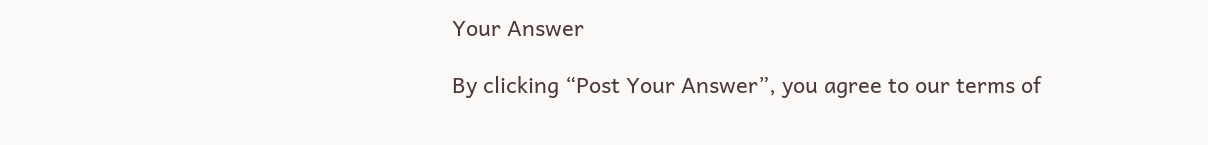Your Answer

By clicking “Post Your Answer”, you agree to our terms of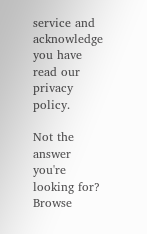service and acknowledge you have read our privacy policy.

Not the answer you're looking for? Browse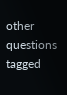other questions tagged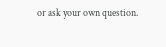or ask your own question.